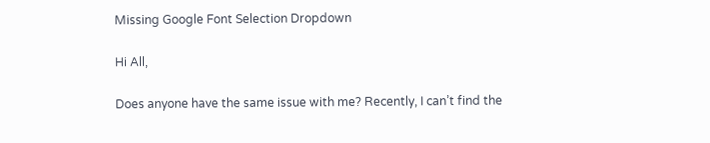Missing Google Font Selection Dropdown

Hi All,

Does anyone have the same issue with me? Recently, I can’t find the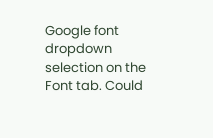Google font dropdown selection on the Font tab. Could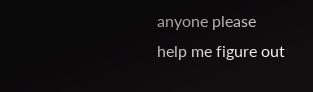anyone please help me figure out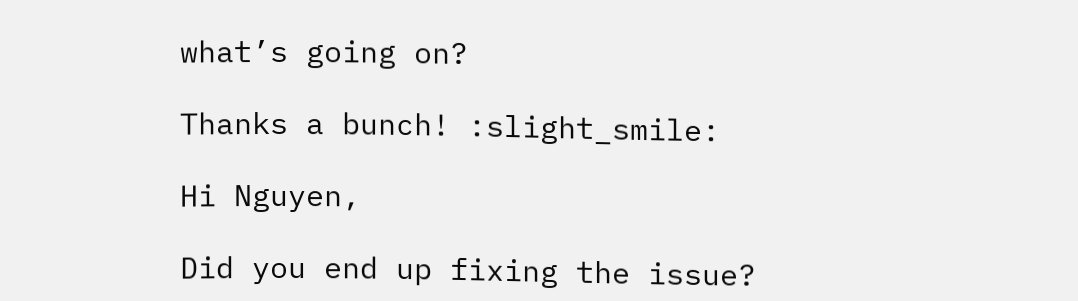what’s going on?

Thanks a bunch! :slight_smile:

Hi Nguyen,

Did you end up fixing the issue?